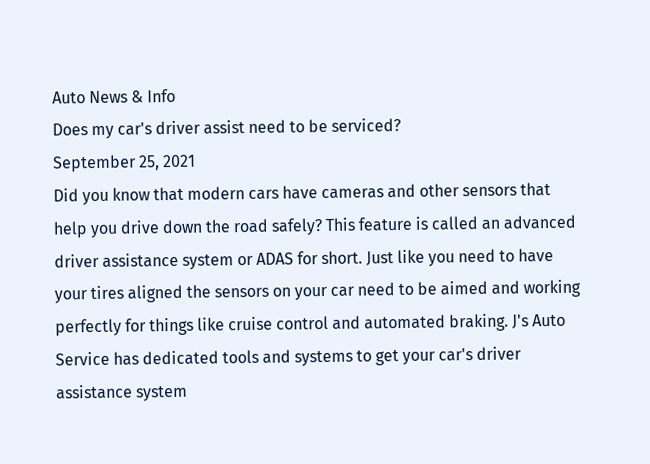Auto News & Info
Does my car's driver assist need to be serviced?
September 25, 2021
Did you know that modern cars have cameras and other sensors that help you drive down the road safely? This feature is called an advanced driver assistance system or ADAS for short. Just like you need to have your tires aligned the sensors on your car need to be aimed and working perfectly for things like cruise control and automated braking. J's Auto Service has dedicated tools and systems to get your car's driver assistance system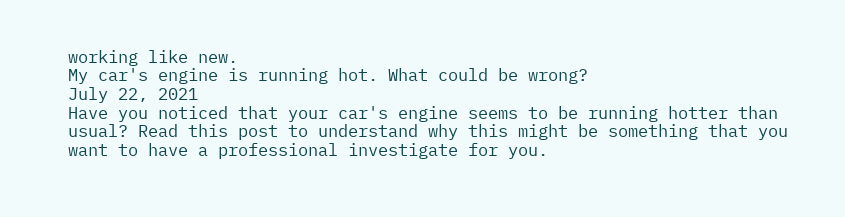working like new.
My car's engine is running hot. What could be wrong?
July 22, 2021
Have you noticed that your car's engine seems to be running hotter than usual? Read this post to understand why this might be something that you want to have a professional investigate for you.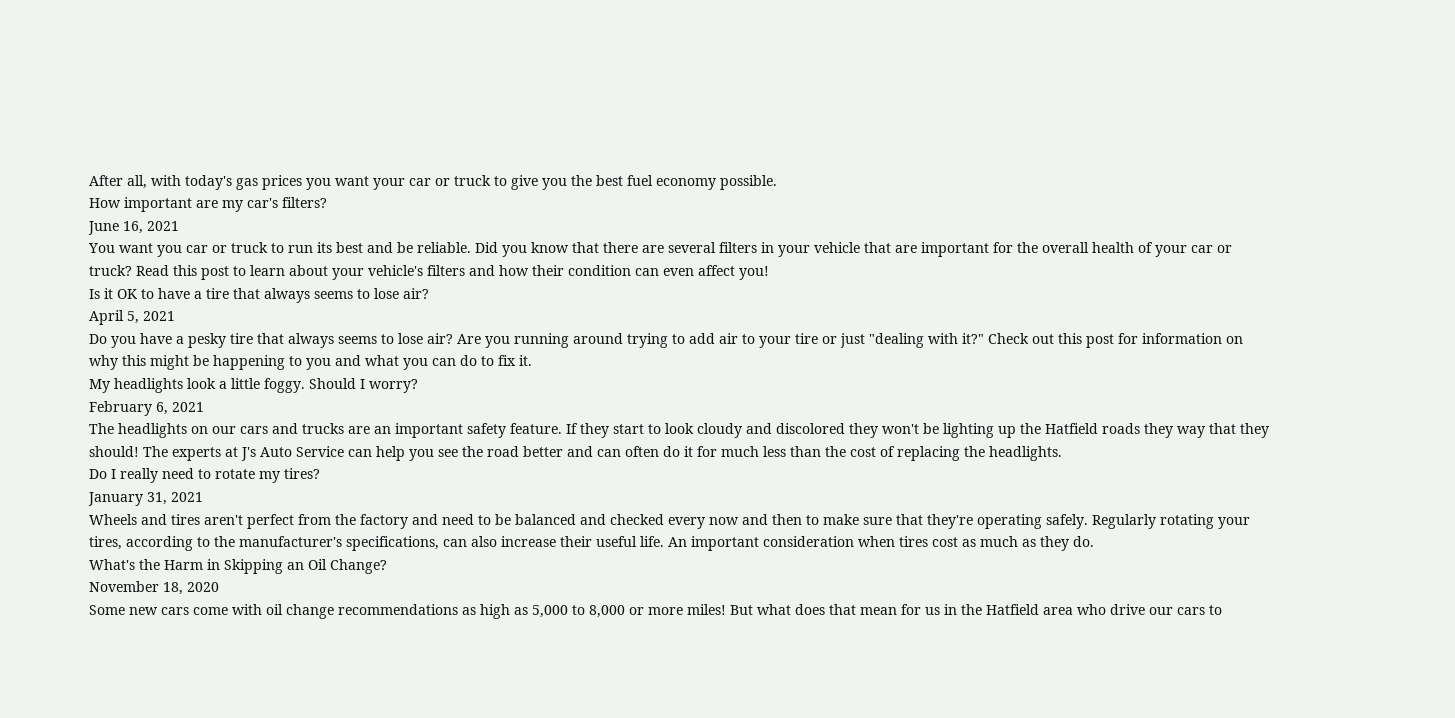After all, with today's gas prices you want your car or truck to give you the best fuel economy possible.
How important are my car's filters?
June 16, 2021
You want you car or truck to run its best and be reliable. Did you know that there are several filters in your vehicle that are important for the overall health of your car or truck? Read this post to learn about your vehicle's filters and how their condition can even affect you!
Is it OK to have a tire that always seems to lose air?
April 5, 2021
Do you have a pesky tire that always seems to lose air? Are you running around trying to add air to your tire or just "dealing with it?" Check out this post for information on why this might be happening to you and what you can do to fix it.
My headlights look a little foggy. Should I worry?
February 6, 2021
The headlights on our cars and trucks are an important safety feature. If they start to look cloudy and discolored they won't be lighting up the Hatfield roads they way that they should! The experts at J's Auto Service can help you see the road better and can often do it for much less than the cost of replacing the headlights.
Do I really need to rotate my tires?
January 31, 2021
Wheels and tires aren't perfect from the factory and need to be balanced and checked every now and then to make sure that they're operating safely. Regularly rotating your tires, according to the manufacturer's specifications, can also increase their useful life. An important consideration when tires cost as much as they do.
What's the Harm in Skipping an Oil Change?
November 18, 2020
Some new cars come with oil change recommendations as high as 5,000 to 8,000 or more miles! But what does that mean for us in the Hatfield area who drive our cars to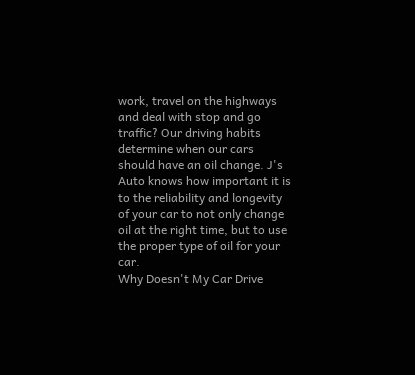work, travel on the highways and deal with stop and go traffic? Our driving habits determine when our cars should have an oil change. J's Auto knows how important it is to the reliability and longevity of your car to not only change oil at the right time, but to use the proper type of oil for your car.
Why Doesn't My Car Drive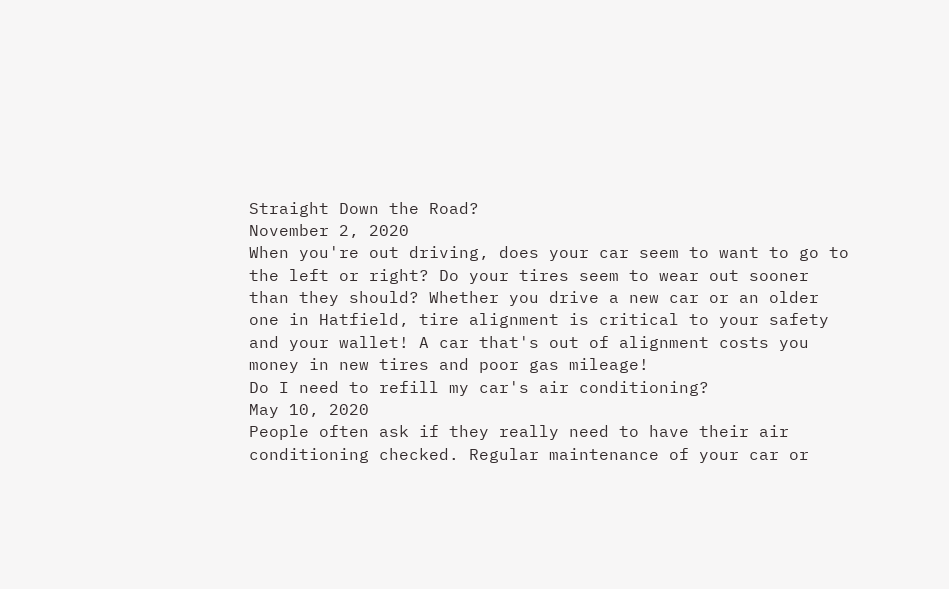Straight Down the Road?
November 2, 2020
When you're out driving, does your car seem to want to go to the left or right? Do your tires seem to wear out sooner than they should? Whether you drive a new car or an older one in Hatfield, tire alignment is critical to your safety and your wallet! A car that's out of alignment costs you money in new tires and poor gas mileage!
Do I need to refill my car's air conditioning?
May 10, 2020
People often ask if they really need to have their air conditioning checked. Regular maintenance of your car or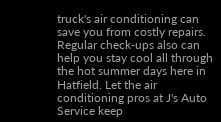truck's air conditioning can save you from costly repairs. Regular check-ups also can help you stay cool all through the hot summer days here in Hatfield. Let the air conditioning pros at J's Auto Service keep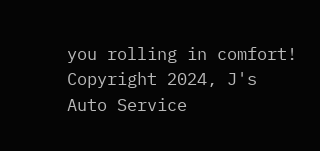you rolling in comfort!
Copyright 2024, J's Auto Service